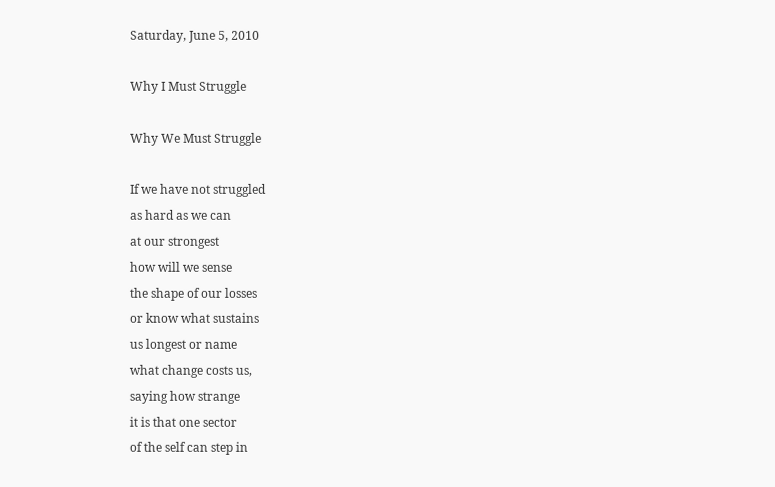Saturday, June 5, 2010

Why I Must Struggle

Why We Must Struggle

If we have not struggled
as hard as we can
at our strongest
how will we sense
the shape of our losses
or know what sustains
us longest or name
what change costs us,
saying how strange
it is that one sector
of the self can step in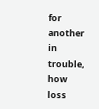for another in trouble,
how loss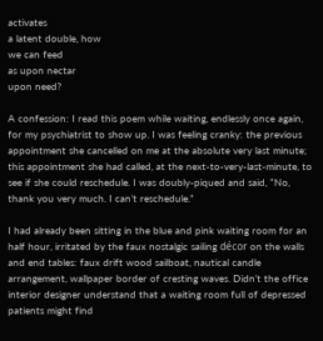activates
a latent double, how
we can feed
as upon nectar
upon need?

A confession: I read this poem while waiting, endlessly once again, for my psychiatrist to show up. I was feeling cranky: the previous appointment she cancelled on me at the absolute very last minute; this appointment she had called, at the next-to-very-last-minute, to see if she could reschedule. I was doubly-piqued and said, “No, thank you very much. I can’t reschedule.”

I had already been sitting in the blue and pink waiting room for an half hour, irritated by the faux nostalgic sailing décor on the walls and end tables: faux drift wood sailboat, nautical candle arrangement, wallpaper border of cresting waves. Didn’t the office interior designer understand that a waiting room full of depressed patients might find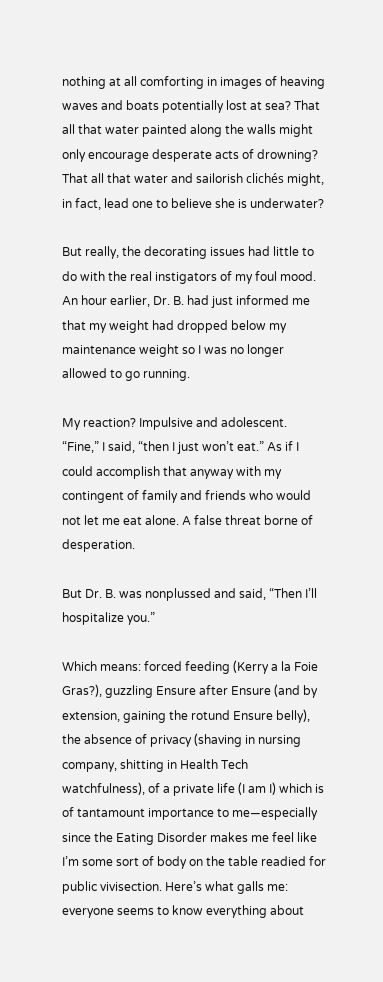nothing at all comforting in images of heaving waves and boats potentially lost at sea? That all that water painted along the walls might only encourage desperate acts of drowning? That all that water and sailorish clichés might, in fact, lead one to believe she is underwater?

But really, the decorating issues had little to do with the real instigators of my foul mood. An hour earlier, Dr. B. had just informed me that my weight had dropped below my maintenance weight so I was no longer allowed to go running.

My reaction? Impulsive and adolescent. “Fine,” I said, “then I just won’t eat.” As if I could accomplish that anyway with my contingent of family and friends who would not let me eat alone. A false threat borne of desperation.

But Dr. B. was nonplussed and said, “Then I’ll hospitalize you.”

Which means: forced feeding (Kerry a la Foie Gras?), guzzling Ensure after Ensure (and by extension, gaining the rotund Ensure belly), the absence of privacy (shaving in nursing company, shitting in Health Tech watchfulness), of a private life (I am I) which is of tantamount importance to me—especially since the Eating Disorder makes me feel like I’m some sort of body on the table readied for public vivisection. Here’s what galls me: everyone seems to know everything about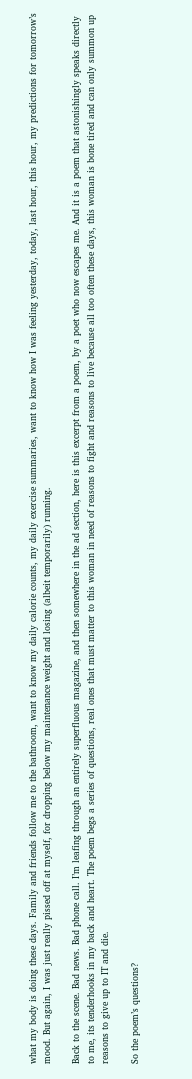what my body is doing these days. Family and friends follow me to the bathroom, want to know my daily calorie counts, my daily exercise summaries, want to know how I was feeling yesterday, today, last hour, this hour, my predictions for tomorrow’s mood. But again, I was just really pissed off at myself, for dropping below my maintenance weight and losing (albeit temporarily) running.

Back to the scene. Bad news. Bad phone call. I’m leafing through an entirely superfluous magazine, and then somewhere in the ad section, here is this excerpt from a poem, by a poet who now escapes me. And it is a poem that astonishingly speaks directly to me, its tenderhooks in my back and heart. The poem begs a series of questions, real ones that must matter to this woman in need of reasons to fight and reasons to live because all too often these days, this woman is bone tired and can only summon up reasons to give up to IT and die.

So the poem’s questions?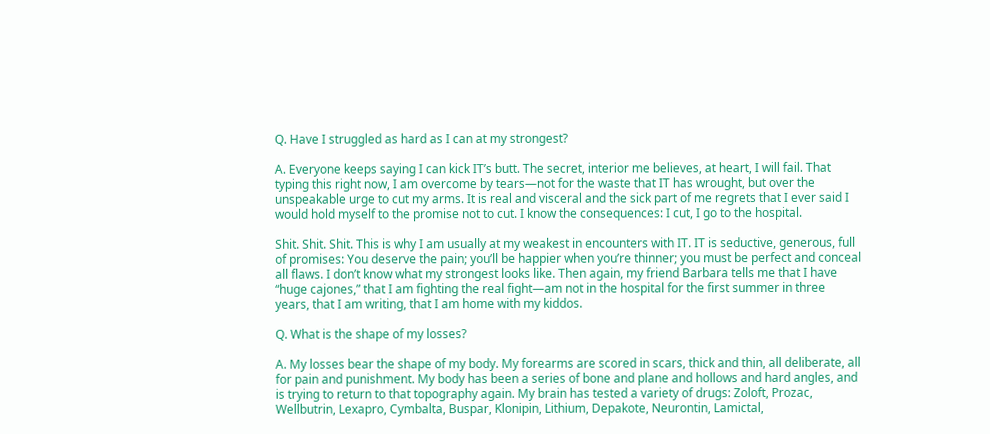Q. Have I struggled as hard as I can at my strongest?

A. Everyone keeps saying I can kick IT’s butt. The secret, interior me believes, at heart, I will fail. That typing this right now, I am overcome by tears—not for the waste that IT has wrought, but over the unspeakable urge to cut my arms. It is real and visceral and the sick part of me regrets that I ever said I would hold myself to the promise not to cut. I know the consequences: I cut, I go to the hospital.

Shit. Shit. Shit. This is why I am usually at my weakest in encounters with IT. IT is seductive, generous, full of promises: You deserve the pain; you’ll be happier when you’re thinner; you must be perfect and conceal all flaws. I don’t know what my strongest looks like. Then again, my friend Barbara tells me that I have “huge cajones,” that I am fighting the real fight—am not in the hospital for the first summer in three years, that I am writing, that I am home with my kiddos.

Q. What is the shape of my losses?

A. My losses bear the shape of my body. My forearms are scored in scars, thick and thin, all deliberate, all for pain and punishment. My body has been a series of bone and plane and hollows and hard angles, and is trying to return to that topography again. My brain has tested a variety of drugs: Zoloft, Prozac, Wellbutrin, Lexapro, Cymbalta, Buspar, Klonipin, Lithium, Depakote, Neurontin, Lamictal,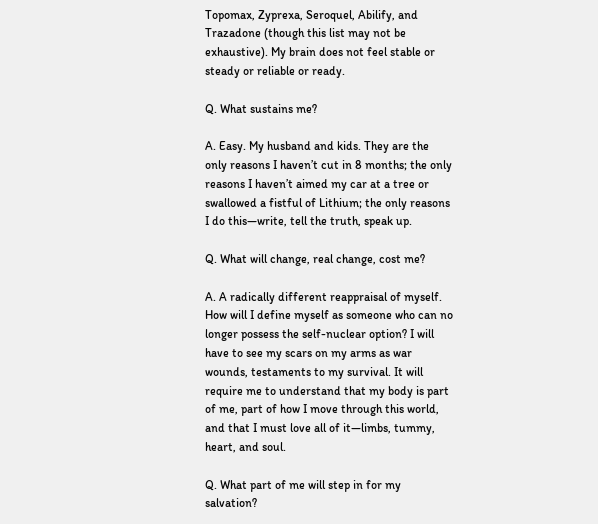Topomax, Zyprexa, Seroquel, Abilify, and Trazadone (though this list may not be exhaustive). My brain does not feel stable or steady or reliable or ready.

Q. What sustains me?

A. Easy. My husband and kids. They are the only reasons I haven’t cut in 8 months; the only reasons I haven’t aimed my car at a tree or swallowed a fistful of Lithium; the only reasons I do this—write, tell the truth, speak up.

Q. What will change, real change, cost me?

A. A radically different reappraisal of myself. How will I define myself as someone who can no longer possess the self-nuclear option? I will have to see my scars on my arms as war wounds, testaments to my survival. It will require me to understand that my body is part of me, part of how I move through this world, and that I must love all of it—limbs, tummy, heart, and soul.

Q. What part of me will step in for my salvation?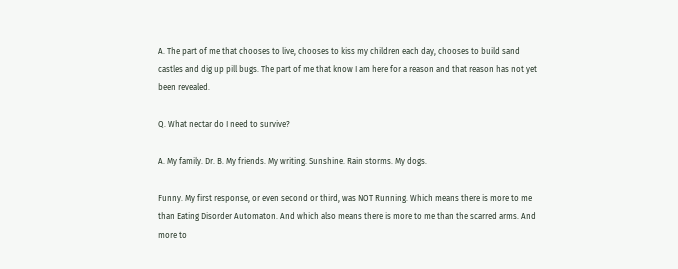A. The part of me that chooses to live, chooses to kiss my children each day, chooses to build sand castles and dig up pill bugs. The part of me that know I am here for a reason and that reason has not yet been revealed.

Q. What nectar do I need to survive?

A. My family. Dr. B. My friends. My writing. Sunshine. Rain storms. My dogs.

Funny. My first response, or even second or third, was NOT Running. Which means there is more to me than Eating Disorder Automaton. And which also means there is more to me than the scarred arms. And more to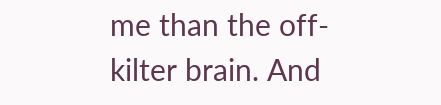me than the off-kilter brain. And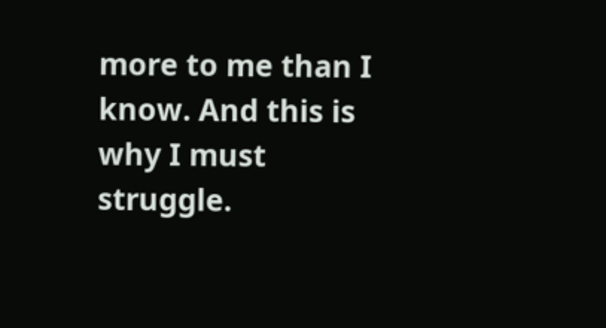more to me than I know. And this is why I must struggle.